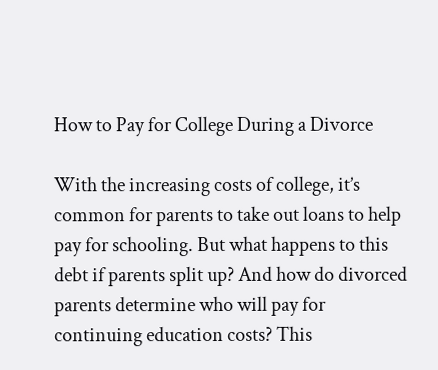How to Pay for College During a Divorce

With the increasing costs of college, it’s common for parents to take out loans to help pay for schooling. But what happens to this debt if parents split up? And how do divorced parents determine who will pay for continuing education costs? This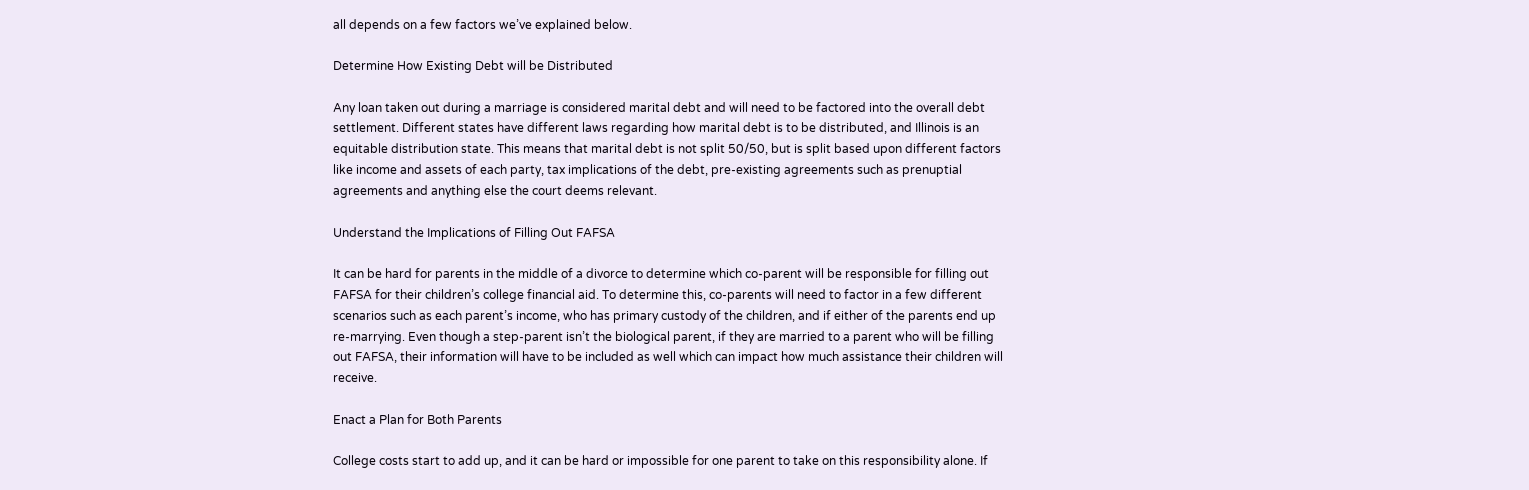all depends on a few factors we’ve explained below.

Determine How Existing Debt will be Distributed

Any loan taken out during a marriage is considered marital debt and will need to be factored into the overall debt settlement. Different states have different laws regarding how marital debt is to be distributed, and Illinois is an equitable distribution state. This means that marital debt is not split 50/50, but is split based upon different factors like income and assets of each party, tax implications of the debt, pre-existing agreements such as prenuptial agreements and anything else the court deems relevant.

Understand the Implications of Filling Out FAFSA

It can be hard for parents in the middle of a divorce to determine which co-parent will be responsible for filling out FAFSA for their children’s college financial aid. To determine this, co-parents will need to factor in a few different scenarios such as each parent’s income, who has primary custody of the children, and if either of the parents end up re-marrying. Even though a step-parent isn’t the biological parent, if they are married to a parent who will be filling out FAFSA, their information will have to be included as well which can impact how much assistance their children will receive.

Enact a Plan for Both Parents

College costs start to add up, and it can be hard or impossible for one parent to take on this responsibility alone. If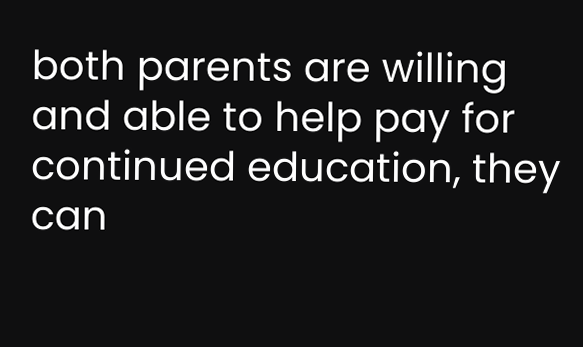both parents are willing and able to help pay for continued education, they can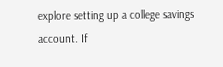explore setting up a college savings account. If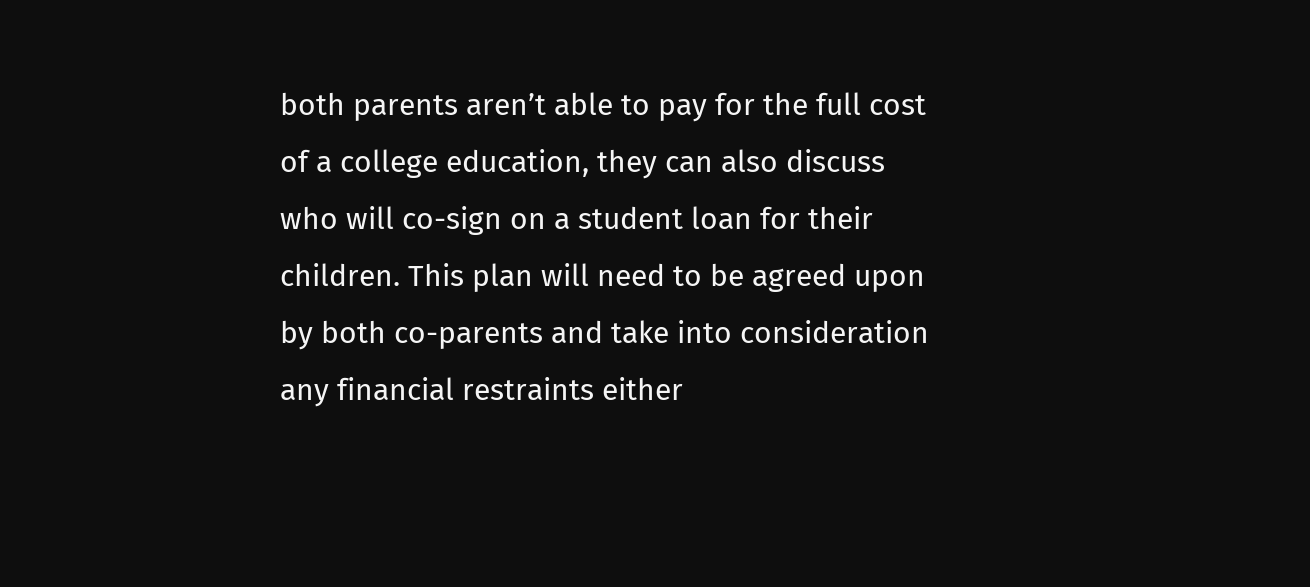both parents aren’t able to pay for the full cost of a college education, they can also discuss who will co-sign on a student loan for their children. This plan will need to be agreed upon by both co-parents and take into consideration any financial restraints either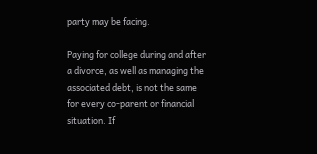party may be facing.

Paying for college during and after a divorce, as well as managing the associated debt, is not the same for every co-parent or financial situation. If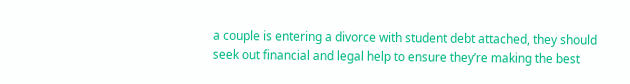a couple is entering a divorce with student debt attached, they should seek out financial and legal help to ensure they’re making the best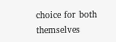choice for both themselves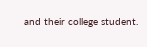and their college student.